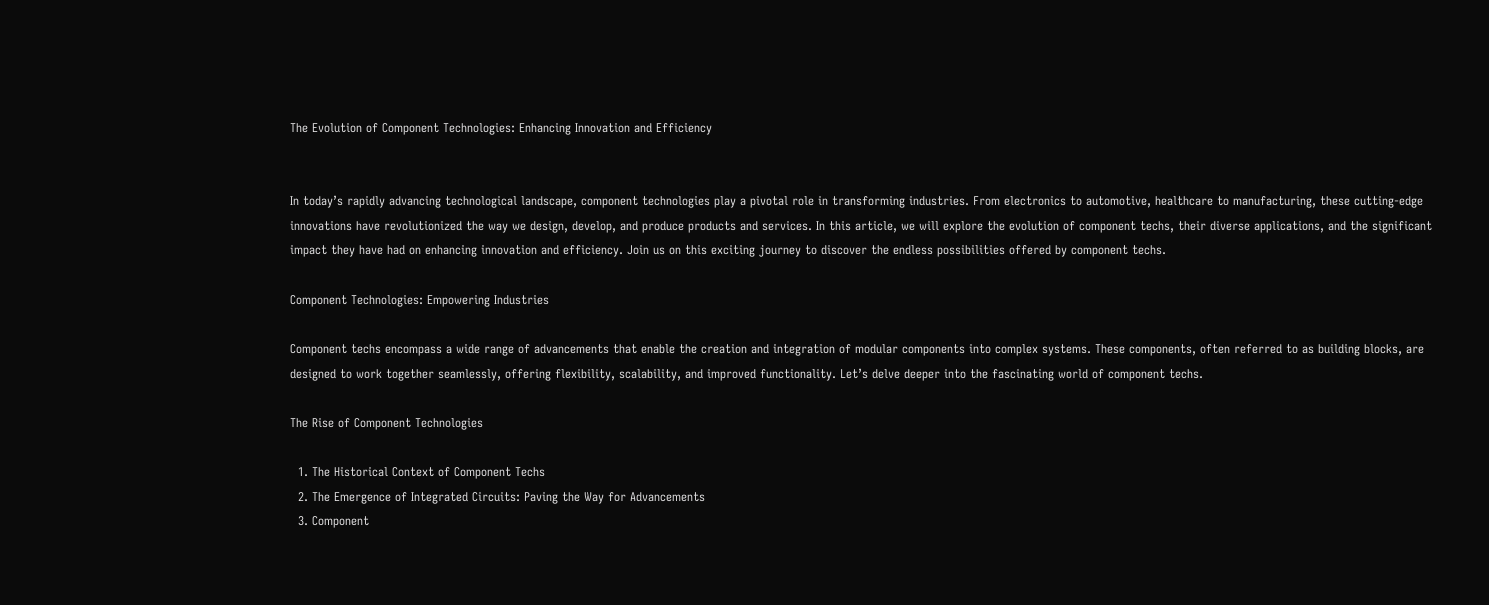The Evolution of Component Technologies: Enhancing Innovation and Efficiency


In today’s rapidly advancing technological landscape, component technologies play a pivotal role in transforming industries. From electronics to automotive, healthcare to manufacturing, these cutting-edge innovations have revolutionized the way we design, develop, and produce products and services. In this article, we will explore the evolution of component techs, their diverse applications, and the significant impact they have had on enhancing innovation and efficiency. Join us on this exciting journey to discover the endless possibilities offered by component techs.

Component Technologies: Empowering Industries

Component techs encompass a wide range of advancements that enable the creation and integration of modular components into complex systems. These components, often referred to as building blocks, are designed to work together seamlessly, offering flexibility, scalability, and improved functionality. Let’s delve deeper into the fascinating world of component techs.

The Rise of Component Technologies

  1. The Historical Context of Component Techs
  2. The Emergence of Integrated Circuits: Paving the Way for Advancements
  3. Component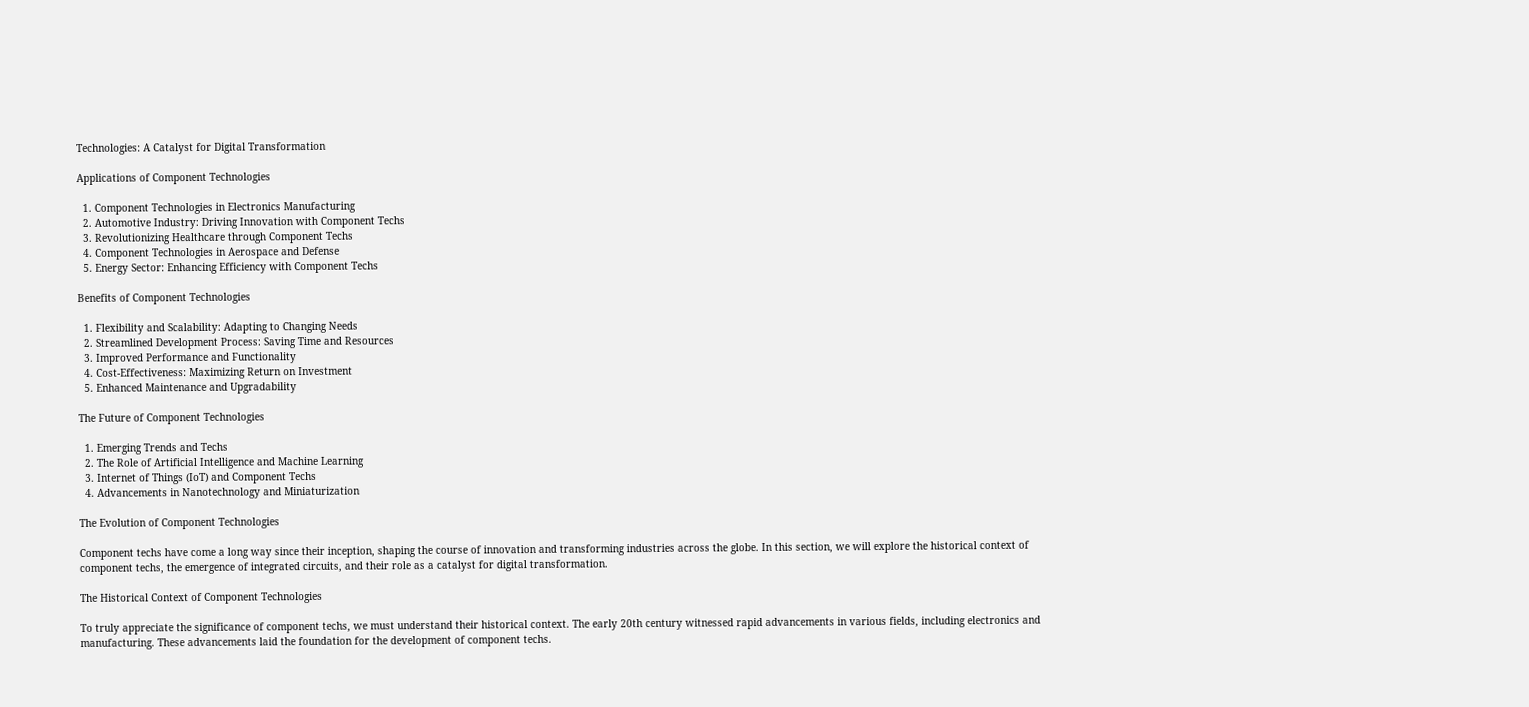Technologies: A Catalyst for Digital Transformation

Applications of Component Technologies

  1. Component Technologies in Electronics Manufacturing
  2. Automotive Industry: Driving Innovation with Component Techs
  3. Revolutionizing Healthcare through Component Techs
  4. Component Technologies in Aerospace and Defense
  5. Energy Sector: Enhancing Efficiency with Component Techs

Benefits of Component Technologies

  1. Flexibility and Scalability: Adapting to Changing Needs
  2. Streamlined Development Process: Saving Time and Resources
  3. Improved Performance and Functionality
  4. Cost-Effectiveness: Maximizing Return on Investment
  5. Enhanced Maintenance and Upgradability

The Future of Component Technologies

  1. Emerging Trends and Techs
  2. The Role of Artificial Intelligence and Machine Learning
  3. Internet of Things (IoT) and Component Techs
  4. Advancements in Nanotechnology and Miniaturization

The Evolution of Component Technologies

Component techs have come a long way since their inception, shaping the course of innovation and transforming industries across the globe. In this section, we will explore the historical context of component techs, the emergence of integrated circuits, and their role as a catalyst for digital transformation.

The Historical Context of Component Technologies

To truly appreciate the significance of component techs, we must understand their historical context. The early 20th century witnessed rapid advancements in various fields, including electronics and manufacturing. These advancements laid the foundation for the development of component techs.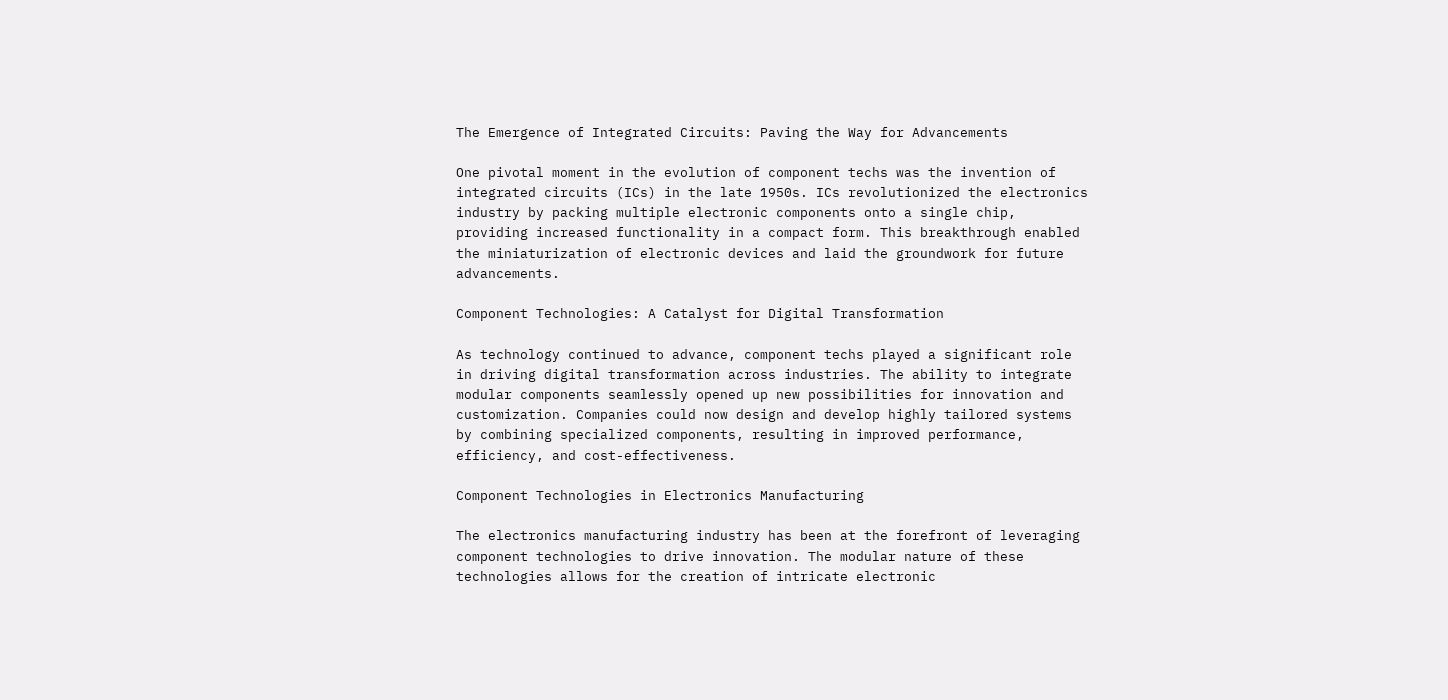The Emergence of Integrated Circuits: Paving the Way for Advancements

One pivotal moment in the evolution of component techs was the invention of integrated circuits (ICs) in the late 1950s. ICs revolutionized the electronics industry by packing multiple electronic components onto a single chip, providing increased functionality in a compact form. This breakthrough enabled the miniaturization of electronic devices and laid the groundwork for future advancements.

Component Technologies: A Catalyst for Digital Transformation

As technology continued to advance, component techs played a significant role in driving digital transformation across industries. The ability to integrate modular components seamlessly opened up new possibilities for innovation and customization. Companies could now design and develop highly tailored systems by combining specialized components, resulting in improved performance, efficiency, and cost-effectiveness.

Component Technologies in Electronics Manufacturing

The electronics manufacturing industry has been at the forefront of leveraging component technologies to drive innovation. The modular nature of these technologies allows for the creation of intricate electronic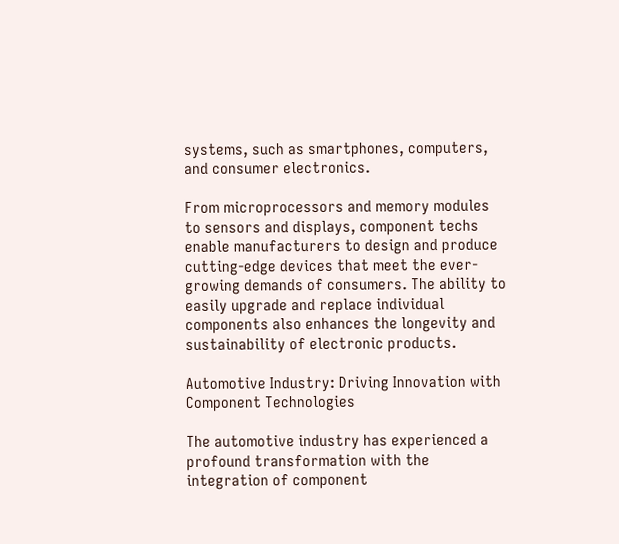systems, such as smartphones, computers, and consumer electronics.

From microprocessors and memory modules to sensors and displays, component techs enable manufacturers to design and produce cutting-edge devices that meet the ever-growing demands of consumers. The ability to easily upgrade and replace individual components also enhances the longevity and sustainability of electronic products.

Automotive Industry: Driving Innovation with Component Technologies

The automotive industry has experienced a profound transformation with the integration of component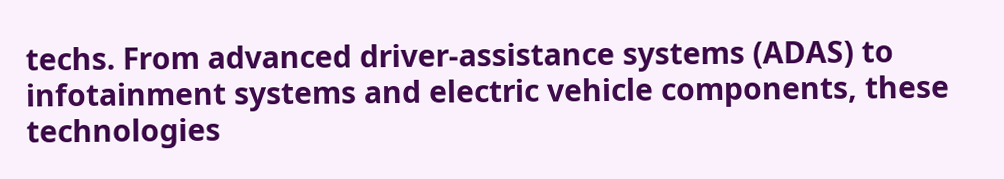techs. From advanced driver-assistance systems (ADAS) to infotainment systems and electric vehicle components, these technologies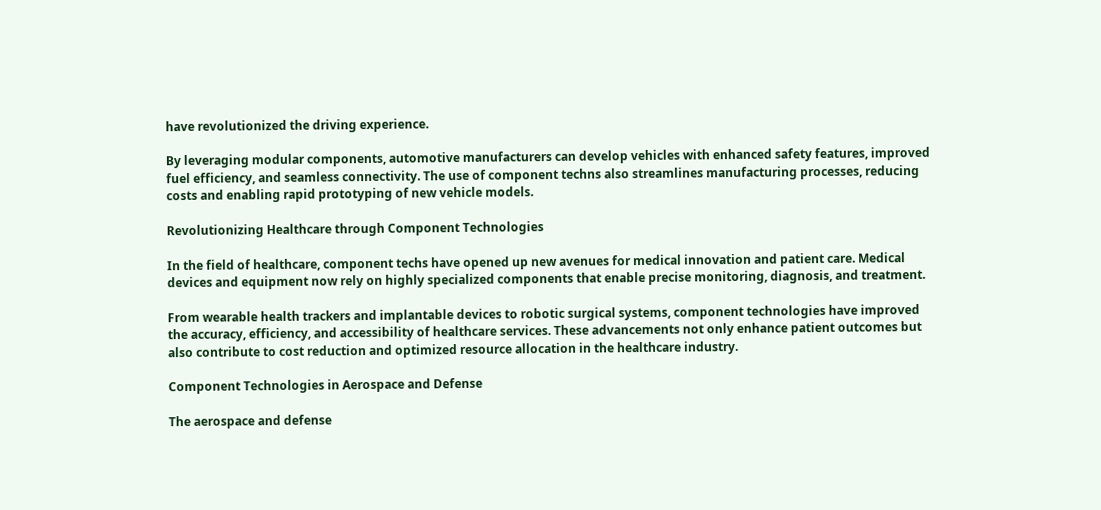have revolutionized the driving experience.

By leveraging modular components, automotive manufacturers can develop vehicles with enhanced safety features, improved fuel efficiency, and seamless connectivity. The use of component techns also streamlines manufacturing processes, reducing costs and enabling rapid prototyping of new vehicle models.

Revolutionizing Healthcare through Component Technologies

In the field of healthcare, component techs have opened up new avenues for medical innovation and patient care. Medical devices and equipment now rely on highly specialized components that enable precise monitoring, diagnosis, and treatment.

From wearable health trackers and implantable devices to robotic surgical systems, component technologies have improved the accuracy, efficiency, and accessibility of healthcare services. These advancements not only enhance patient outcomes but also contribute to cost reduction and optimized resource allocation in the healthcare industry.

Component Technologies in Aerospace and Defense

The aerospace and defense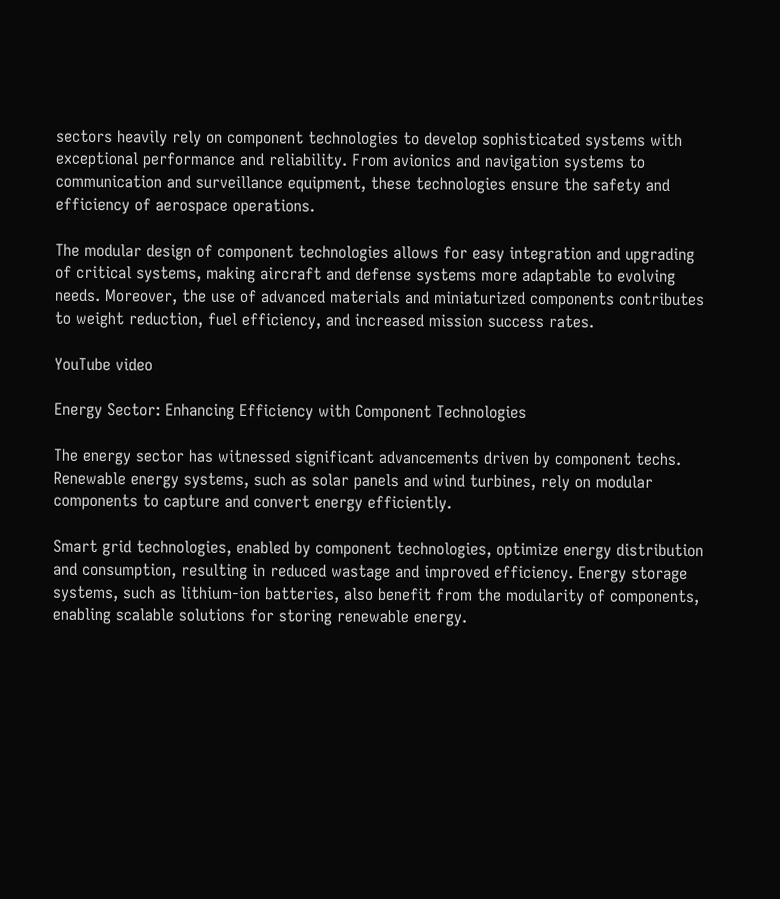sectors heavily rely on component technologies to develop sophisticated systems with exceptional performance and reliability. From avionics and navigation systems to communication and surveillance equipment, these technologies ensure the safety and efficiency of aerospace operations.

The modular design of component technologies allows for easy integration and upgrading of critical systems, making aircraft and defense systems more adaptable to evolving needs. Moreover, the use of advanced materials and miniaturized components contributes to weight reduction, fuel efficiency, and increased mission success rates.

YouTube video

Energy Sector: Enhancing Efficiency with Component Technologies

The energy sector has witnessed significant advancements driven by component techs. Renewable energy systems, such as solar panels and wind turbines, rely on modular components to capture and convert energy efficiently.

Smart grid technologies, enabled by component technologies, optimize energy distribution and consumption, resulting in reduced wastage and improved efficiency. Energy storage systems, such as lithium-ion batteries, also benefit from the modularity of components, enabling scalable solutions for storing renewable energy.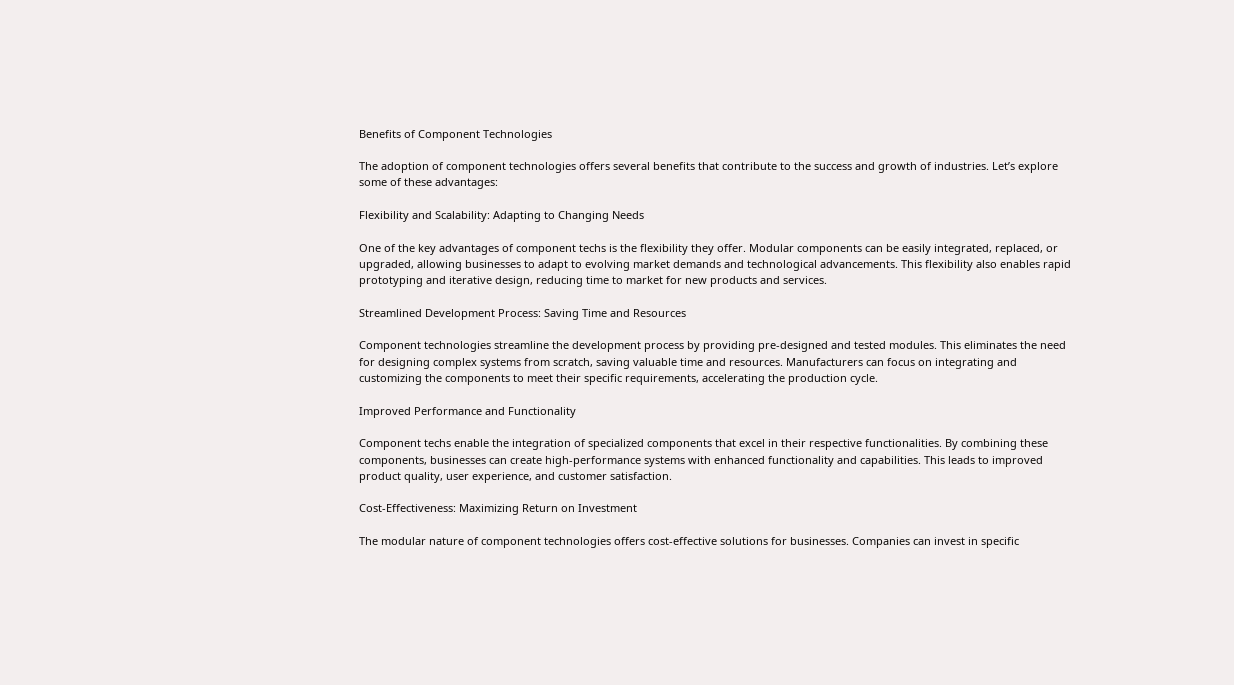Benefits of Component Technologies

The adoption of component technologies offers several benefits that contribute to the success and growth of industries. Let’s explore some of these advantages:

Flexibility and Scalability: Adapting to Changing Needs

One of the key advantages of component techs is the flexibility they offer. Modular components can be easily integrated, replaced, or upgraded, allowing businesses to adapt to evolving market demands and technological advancements. This flexibility also enables rapid prototyping and iterative design, reducing time to market for new products and services.

Streamlined Development Process: Saving Time and Resources

Component technologies streamline the development process by providing pre-designed and tested modules. This eliminates the need for designing complex systems from scratch, saving valuable time and resources. Manufacturers can focus on integrating and customizing the components to meet their specific requirements, accelerating the production cycle.

Improved Performance and Functionality

Component techs enable the integration of specialized components that excel in their respective functionalities. By combining these components, businesses can create high-performance systems with enhanced functionality and capabilities. This leads to improved product quality, user experience, and customer satisfaction.

Cost-Effectiveness: Maximizing Return on Investment

The modular nature of component technologies offers cost-effective solutions for businesses. Companies can invest in specific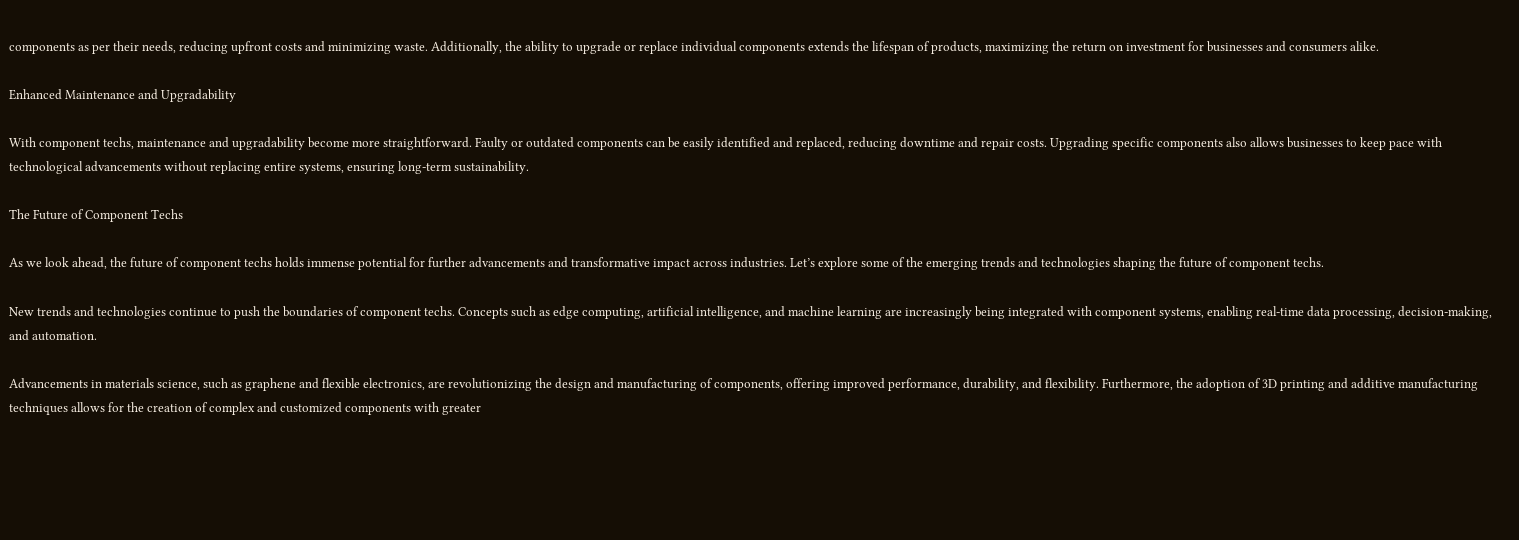components as per their needs, reducing upfront costs and minimizing waste. Additionally, the ability to upgrade or replace individual components extends the lifespan of products, maximizing the return on investment for businesses and consumers alike.

Enhanced Maintenance and Upgradability

With component techs, maintenance and upgradability become more straightforward. Faulty or outdated components can be easily identified and replaced, reducing downtime and repair costs. Upgrading specific components also allows businesses to keep pace with technological advancements without replacing entire systems, ensuring long-term sustainability.

The Future of Component Techs

As we look ahead, the future of component techs holds immense potential for further advancements and transformative impact across industries. Let’s explore some of the emerging trends and technologies shaping the future of component techs.

New trends and technologies continue to push the boundaries of component techs. Concepts such as edge computing, artificial intelligence, and machine learning are increasingly being integrated with component systems, enabling real-time data processing, decision-making, and automation.

Advancements in materials science, such as graphene and flexible electronics, are revolutionizing the design and manufacturing of components, offering improved performance, durability, and flexibility. Furthermore, the adoption of 3D printing and additive manufacturing techniques allows for the creation of complex and customized components with greater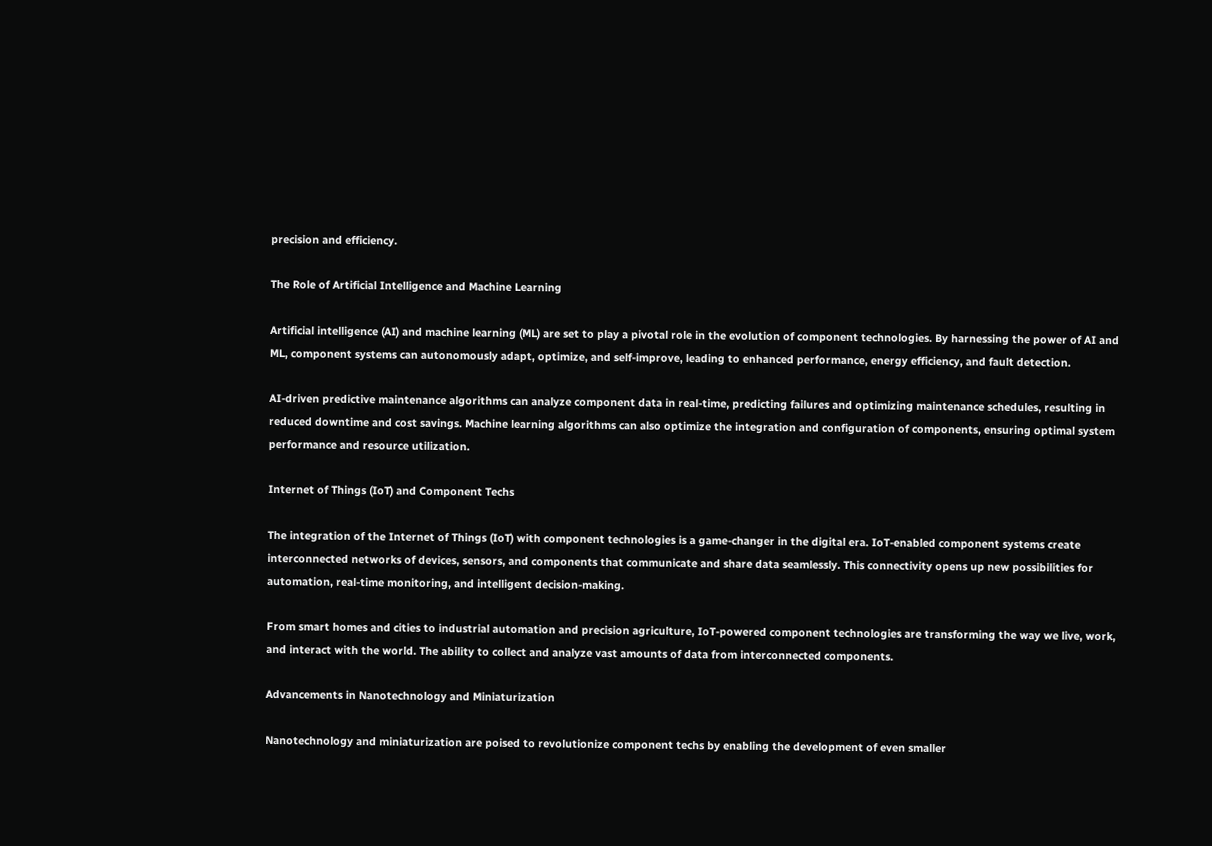precision and efficiency.

The Role of Artificial Intelligence and Machine Learning

Artificial intelligence (AI) and machine learning (ML) are set to play a pivotal role in the evolution of component technologies. By harnessing the power of AI and ML, component systems can autonomously adapt, optimize, and self-improve, leading to enhanced performance, energy efficiency, and fault detection.

AI-driven predictive maintenance algorithms can analyze component data in real-time, predicting failures and optimizing maintenance schedules, resulting in reduced downtime and cost savings. Machine learning algorithms can also optimize the integration and configuration of components, ensuring optimal system performance and resource utilization.

Internet of Things (IoT) and Component Techs

The integration of the Internet of Things (IoT) with component technologies is a game-changer in the digital era. IoT-enabled component systems create interconnected networks of devices, sensors, and components that communicate and share data seamlessly. This connectivity opens up new possibilities for automation, real-time monitoring, and intelligent decision-making.

From smart homes and cities to industrial automation and precision agriculture, IoT-powered component technologies are transforming the way we live, work, and interact with the world. The ability to collect and analyze vast amounts of data from interconnected components.

Advancements in Nanotechnology and Miniaturization

Nanotechnology and miniaturization are poised to revolutionize component techs by enabling the development of even smaller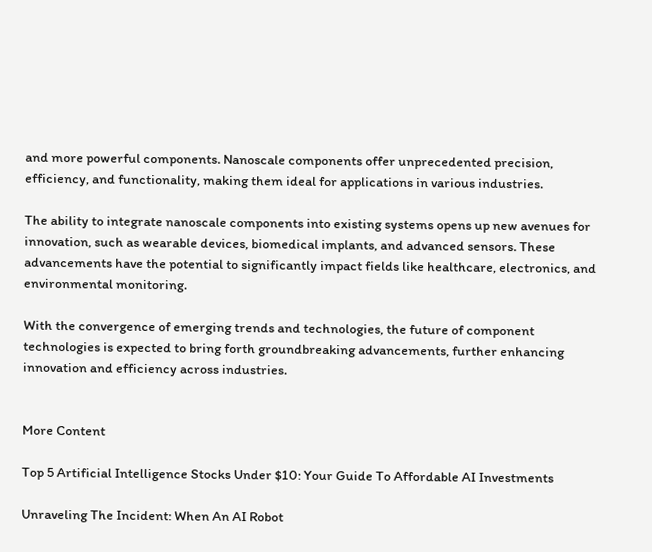and more powerful components. Nanoscale components offer unprecedented precision, efficiency, and functionality, making them ideal for applications in various industries.

The ability to integrate nanoscale components into existing systems opens up new avenues for innovation, such as wearable devices, biomedical implants, and advanced sensors. These advancements have the potential to significantly impact fields like healthcare, electronics, and environmental monitoring.

With the convergence of emerging trends and technologies, the future of component technologies is expected to bring forth groundbreaking advancements, further enhancing innovation and efficiency across industries.


More Content

Top 5 Artificial Intelligence Stocks Under $10: Your Guide To Affordable AI Investments

Unraveling The Incident: When An AI Robot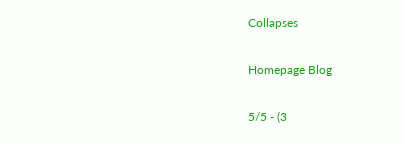Collapses

Homepage Blog

5/5 - (3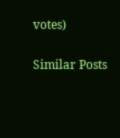votes)

Similar Posts